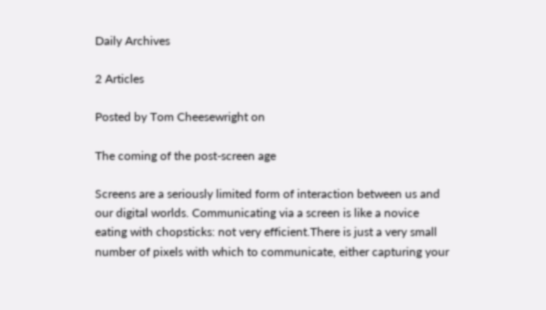Daily Archives

2 Articles

Posted by Tom Cheesewright on

The coming of the post-screen age

Screens are a seriously limited form of interaction between us and our digital worlds. Communicating via a screen is like a novice eating with chopsticks: not very efficient.There is just a very small number of pixels with which to communicate, either capturing your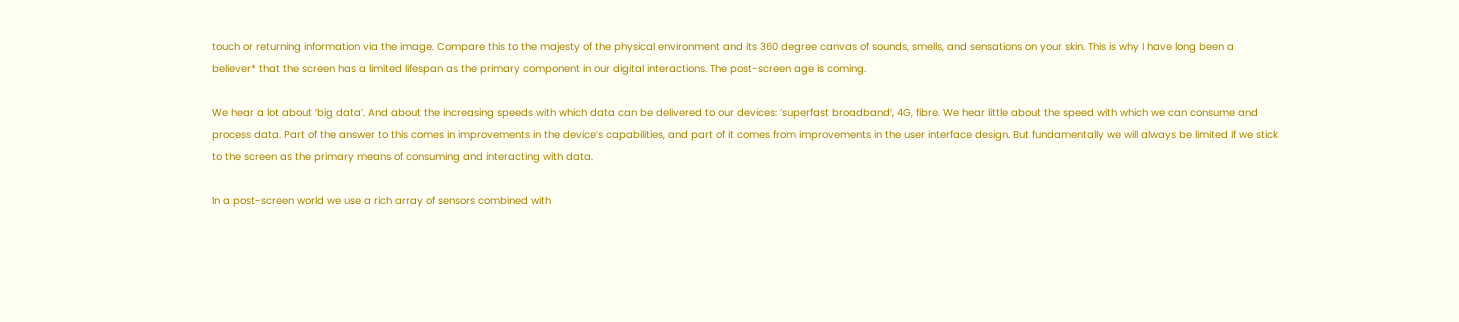touch or returning information via the image. Compare this to the majesty of the physical environment and its 360 degree canvas of sounds, smells, and sensations on your skin. This is why I have long been a believer* that the screen has a limited lifespan as the primary component in our digital interactions. The post-screen age is coming.

We hear a lot about ‘big data’. And about the increasing speeds with which data can be delivered to our devices: ‘superfast broadband’, 4G, fibre. We hear little about the speed with which we can consume and process data. Part of the answer to this comes in improvements in the device’s capabilities, and part of it comes from improvements in the user interface design. But fundamentally we will always be limited if we stick to the screen as the primary means of consuming and interacting with data.

In a post-screen world we use a rich array of sensors combined with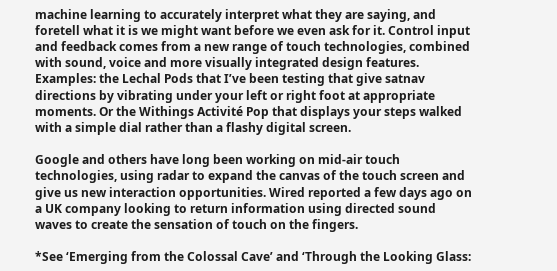machine learning to accurately interpret what they are saying, and foretell what it is we might want before we even ask for it. Control input and feedback comes from a new range of touch technologies, combined with sound, voice and more visually integrated design features. Examples: the Lechal Pods that I’ve been testing that give satnav directions by vibrating under your left or right foot at appropriate moments. Or the Withings Activité Pop that displays your steps walked with a simple dial rather than a flashy digital screen.

Google and others have long been working on mid-air touch technologies, using radar to expand the canvas of the touch screen and give us new interaction opportunities. Wired reported a few days ago on a UK company looking to return information using directed sound waves to create the sensation of touch on the fingers.

*See ‘Emerging from the Colossal Cave’ and ‘Through the Looking Glass: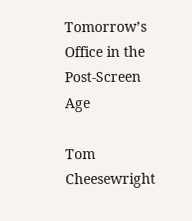Tomorrow’s Office in the Post-Screen Age

Tom Cheesewright